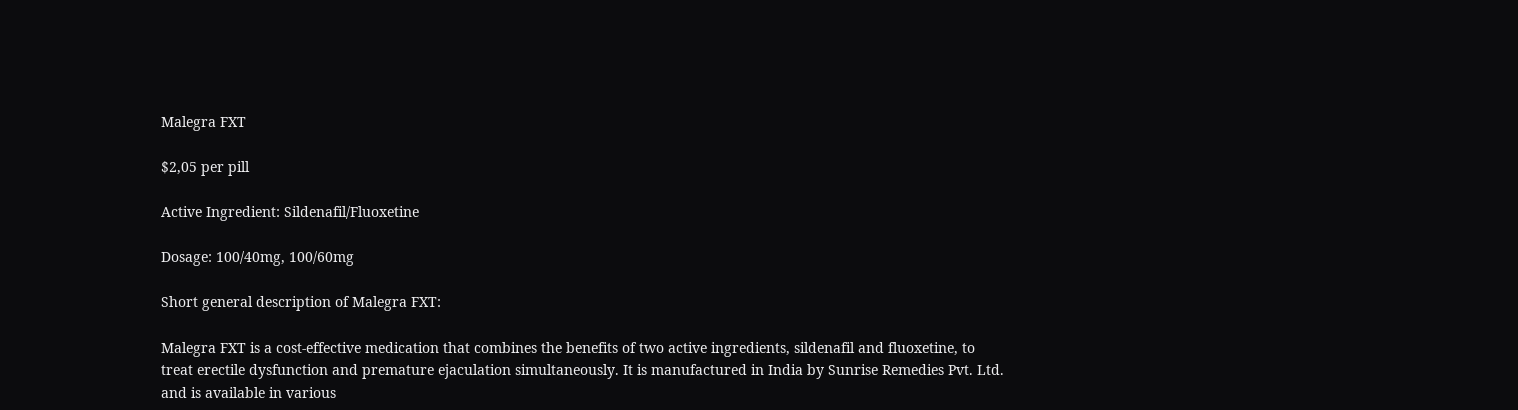Malegra FXT

$2,05 per pill

Active Ingredient: Sildenafil/Fluoxetine

Dosage: 100/40mg, 100/60mg

Short general description of Malegra FXT:

Malegra FXT is a cost-effective medication that combines the benefits of two active ingredients, sildenafil and fluoxetine, to treat erectile dysfunction and premature ejaculation simultaneously. It is manufactured in India by Sunrise Remedies Pvt. Ltd. and is available in various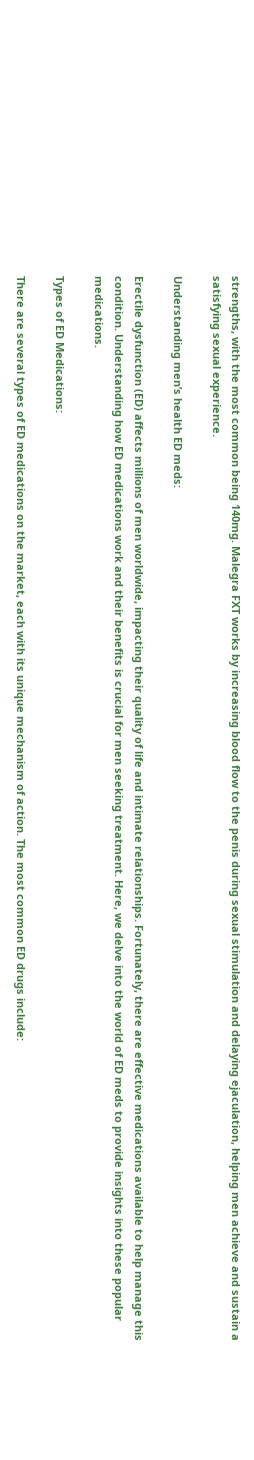strengths, with the most common being 140mg. Malegra FXT works by increasing blood flow to the penis during sexual stimulation and delaying ejaculation, helping men achieve and sustain a satisfying sexual experience.

Understanding men’s health ED meds:

Erectile dysfunction (ED) affects millions of men worldwide, impacting their quality of life and intimate relationships. Fortunately, there are effective medications available to help manage this condition. Understanding how ED medications work and their benefits is crucial for men seeking treatment. Here, we delve into the world of ED meds to provide insights into these popular medications.

Types of ED Medications:

There are several types of ED medications on the market, each with its unique mechanism of action. The most common ED drugs include: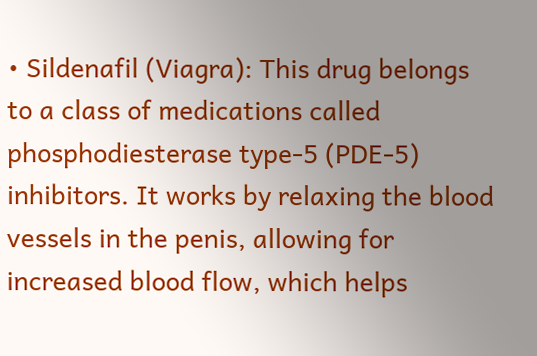• Sildenafil (Viagra): This drug belongs to a class of medications called phosphodiesterase type-5 (PDE-5) inhibitors. It works by relaxing the blood vessels in the penis, allowing for increased blood flow, which helps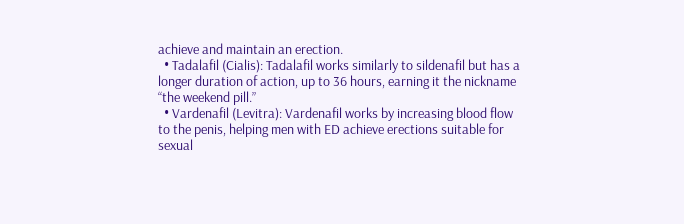achieve and maintain an erection.
  • Tadalafil (Cialis): Tadalafil works similarly to sildenafil but has a longer duration of action, up to 36 hours, earning it the nickname “the weekend pill.”
  • Vardenafil (Levitra): Vardenafil works by increasing blood flow to the penis, helping men with ED achieve erections suitable for sexual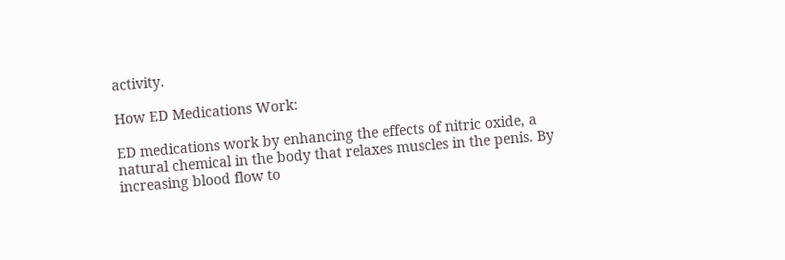activity.

How ED Medications Work:

ED medications work by enhancing the effects of nitric oxide, a natural chemical in the body that relaxes muscles in the penis. By increasing blood flow to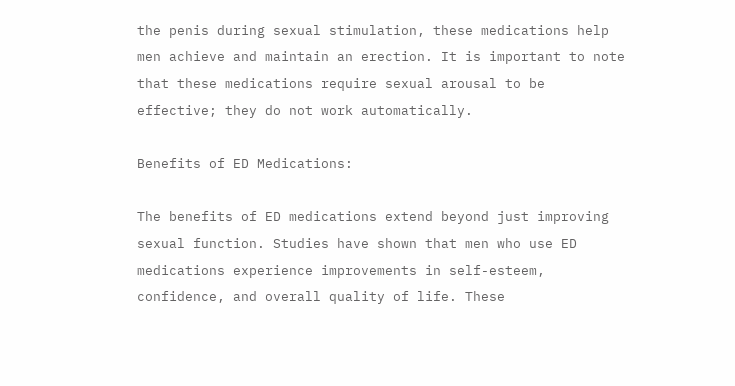the penis during sexual stimulation, these medications help men achieve and maintain an erection. It is important to note that these medications require sexual arousal to be effective; they do not work automatically.

Benefits of ED Medications:

The benefits of ED medications extend beyond just improving sexual function. Studies have shown that men who use ED medications experience improvements in self-esteem, confidence, and overall quality of life. These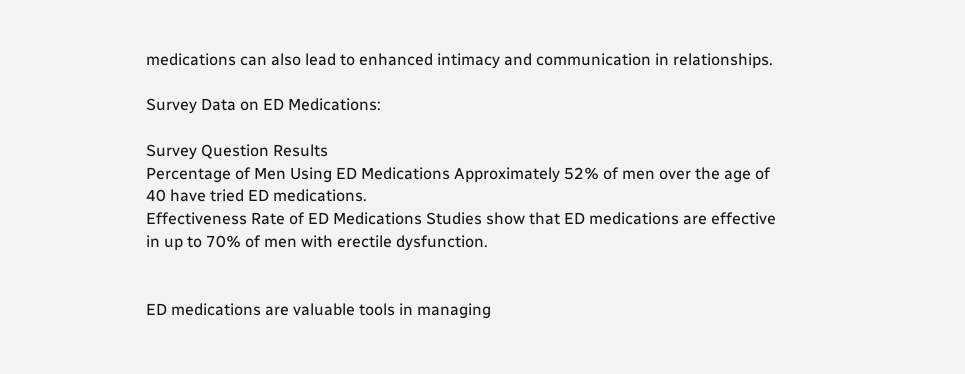medications can also lead to enhanced intimacy and communication in relationships.

Survey Data on ED Medications:

Survey Question Results
Percentage of Men Using ED Medications Approximately 52% of men over the age of 40 have tried ED medications.
Effectiveness Rate of ED Medications Studies show that ED medications are effective in up to 70% of men with erectile dysfunction.


ED medications are valuable tools in managing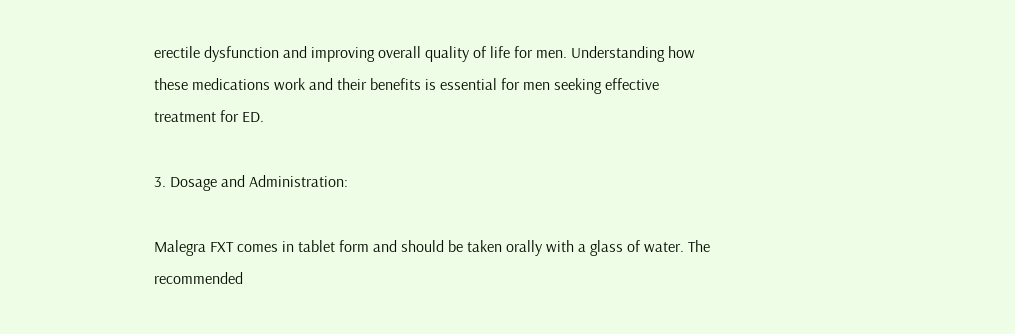erectile dysfunction and improving overall quality of life for men. Understanding how these medications work and their benefits is essential for men seeking effective treatment for ED.

3. Dosage and Administration:

Malegra FXT comes in tablet form and should be taken orally with a glass of water. The recommended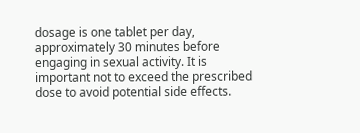dosage is one tablet per day, approximately 30 minutes before engaging in sexual activity. It is important not to exceed the prescribed dose to avoid potential side effects.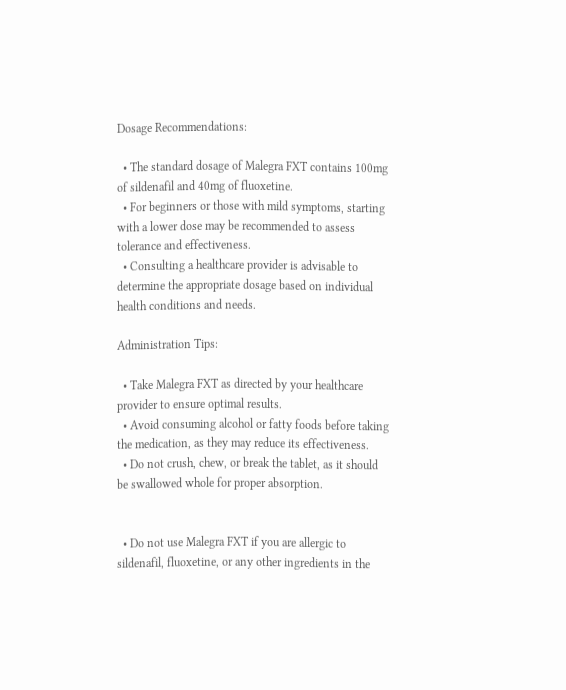Dosage Recommendations:

  • The standard dosage of Malegra FXT contains 100mg of sildenafil and 40mg of fluoxetine.
  • For beginners or those with mild symptoms, starting with a lower dose may be recommended to assess tolerance and effectiveness.
  • Consulting a healthcare provider is advisable to determine the appropriate dosage based on individual health conditions and needs.

Administration Tips:

  • Take Malegra FXT as directed by your healthcare provider to ensure optimal results.
  • Avoid consuming alcohol or fatty foods before taking the medication, as they may reduce its effectiveness.
  • Do not crush, chew, or break the tablet, as it should be swallowed whole for proper absorption.


  • Do not use Malegra FXT if you are allergic to sildenafil, fluoxetine, or any other ingredients in the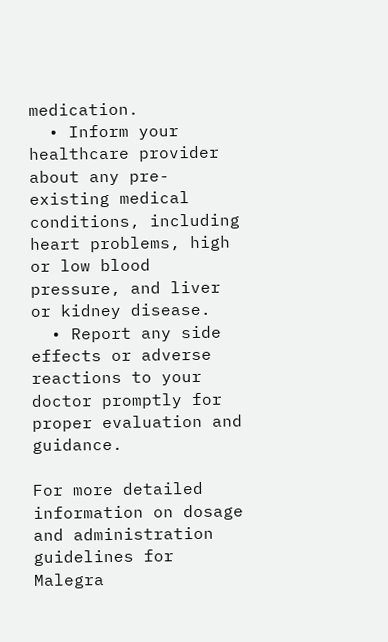medication.
  • Inform your healthcare provider about any pre-existing medical conditions, including heart problems, high or low blood pressure, and liver or kidney disease.
  • Report any side effects or adverse reactions to your doctor promptly for proper evaluation and guidance.

For more detailed information on dosage and administration guidelines for Malegra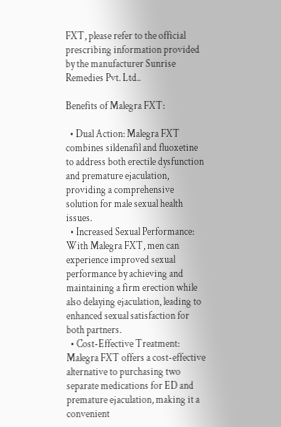FXT, please refer to the official prescribing information provided by the manufacturer Sunrise Remedies Pvt. Ltd..

Benefits of Malegra FXT:

  • Dual Action: Malegra FXT combines sildenafil and fluoxetine to address both erectile dysfunction and premature ejaculation, providing a comprehensive solution for male sexual health issues.
  • Increased Sexual Performance: With Malegra FXT, men can experience improved sexual performance by achieving and maintaining a firm erection while also delaying ejaculation, leading to enhanced sexual satisfaction for both partners.
  • Cost-Effective Treatment: Malegra FXT offers a cost-effective alternative to purchasing two separate medications for ED and premature ejaculation, making it a convenient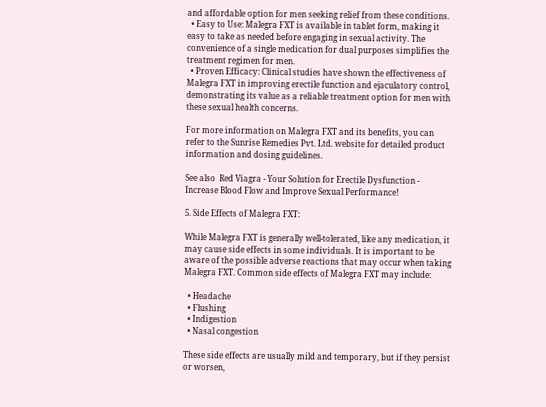and affordable option for men seeking relief from these conditions.
  • Easy to Use: Malegra FXT is available in tablet form, making it easy to take as needed before engaging in sexual activity. The convenience of a single medication for dual purposes simplifies the treatment regimen for men.
  • Proven Efficacy: Clinical studies have shown the effectiveness of Malegra FXT in improving erectile function and ejaculatory control, demonstrating its value as a reliable treatment option for men with these sexual health concerns.

For more information on Malegra FXT and its benefits, you can refer to the Sunrise Remedies Pvt. Ltd. website for detailed product information and dosing guidelines.

See also  Red Viagra - Your Solution for Erectile Dysfunction - Increase Blood Flow and Improve Sexual Performance!

5. Side Effects of Malegra FXT:

While Malegra FXT is generally well-tolerated, like any medication, it may cause side effects in some individuals. It is important to be aware of the possible adverse reactions that may occur when taking Malegra FXT. Common side effects of Malegra FXT may include:

  • Headache
  • Flushing
  • Indigestion
  • Nasal congestion

These side effects are usually mild and temporary, but if they persist or worsen,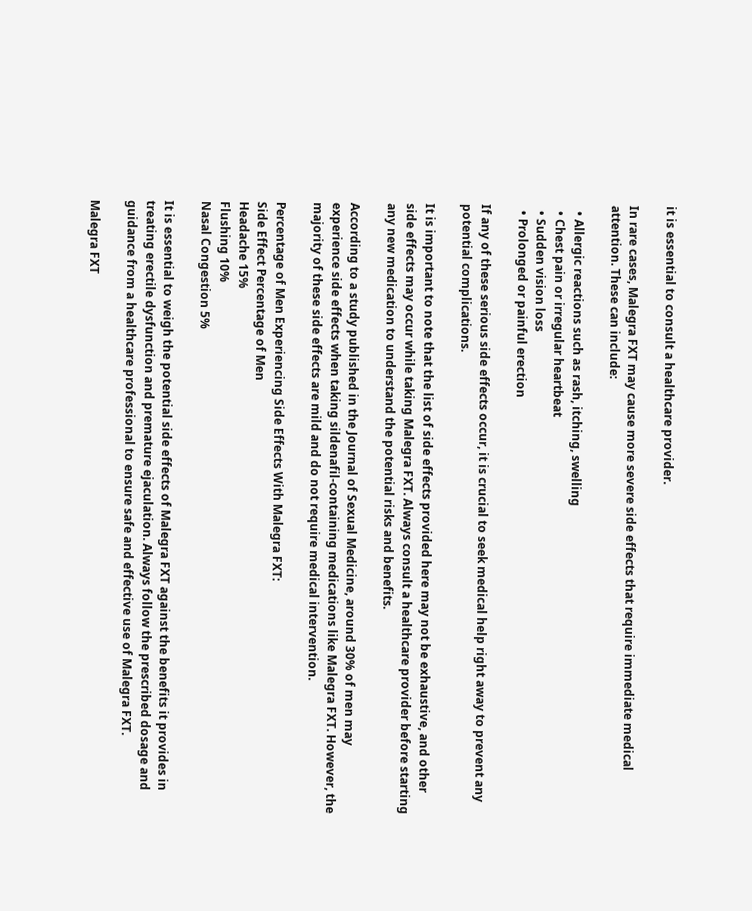it is essential to consult a healthcare provider.

In rare cases, Malegra FXT may cause more severe side effects that require immediate medical attention. These can include:

  • Allergic reactions such as rash, itching, swelling
  • Chest pain or irregular heartbeat
  • Sudden vision loss
  • Prolonged or painful erection

If any of these serious side effects occur, it is crucial to seek medical help right away to prevent any potential complications.

It is important to note that the list of side effects provided here may not be exhaustive, and other side effects may occur while taking Malegra FXT. Always consult a healthcare provider before starting any new medication to understand the potential risks and benefits.

According to a study published in the Journal of Sexual Medicine, around 30% of men may experience side effects when taking sildenafil-containing medications like Malegra FXT. However, the majority of these side effects are mild and do not require medical intervention.

Percentage of Men Experiencing Side Effects With Malegra FXT:
Side Effect Percentage of Men
Headache 15%
Flushing 10%
Nasal Congestion 5%

It is essential to weigh the potential side effects of Malegra FXT against the benefits it provides in treating erectile dysfunction and premature ejaculation. Always follow the prescribed dosage and guidance from a healthcare professional to ensure safe and effective use of Malegra FXT.

Malegra FXT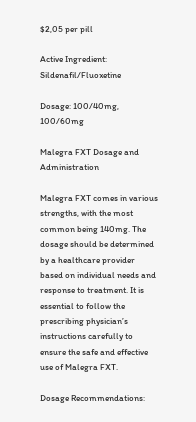$2,05 per pill

Active Ingredient: Sildenafil/Fluoxetine

Dosage: 100/40mg, 100/60mg

Malegra FXT Dosage and Administration

Malegra FXT comes in various strengths, with the most common being 140mg. The dosage should be determined by a healthcare provider based on individual needs and response to treatment. It is essential to follow the prescribing physician’s instructions carefully to ensure the safe and effective use of Malegra FXT.

Dosage Recommendations: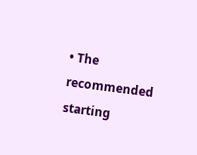• The recommended starting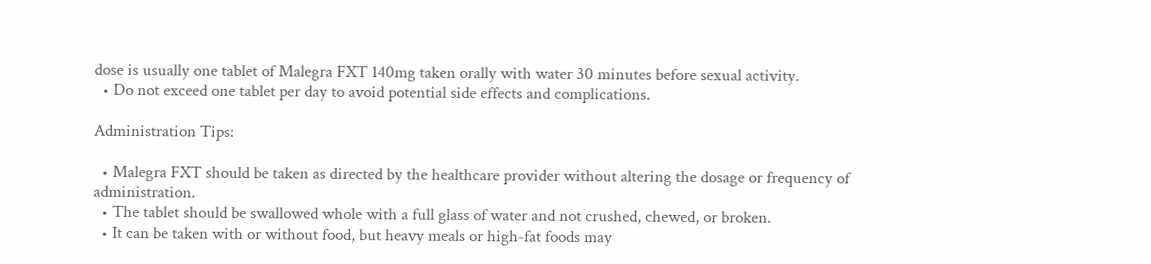dose is usually one tablet of Malegra FXT 140mg taken orally with water 30 minutes before sexual activity.
  • Do not exceed one tablet per day to avoid potential side effects and complications.

Administration Tips:

  • Malegra FXT should be taken as directed by the healthcare provider without altering the dosage or frequency of administration.
  • The tablet should be swallowed whole with a full glass of water and not crushed, chewed, or broken.
  • It can be taken with or without food, but heavy meals or high-fat foods may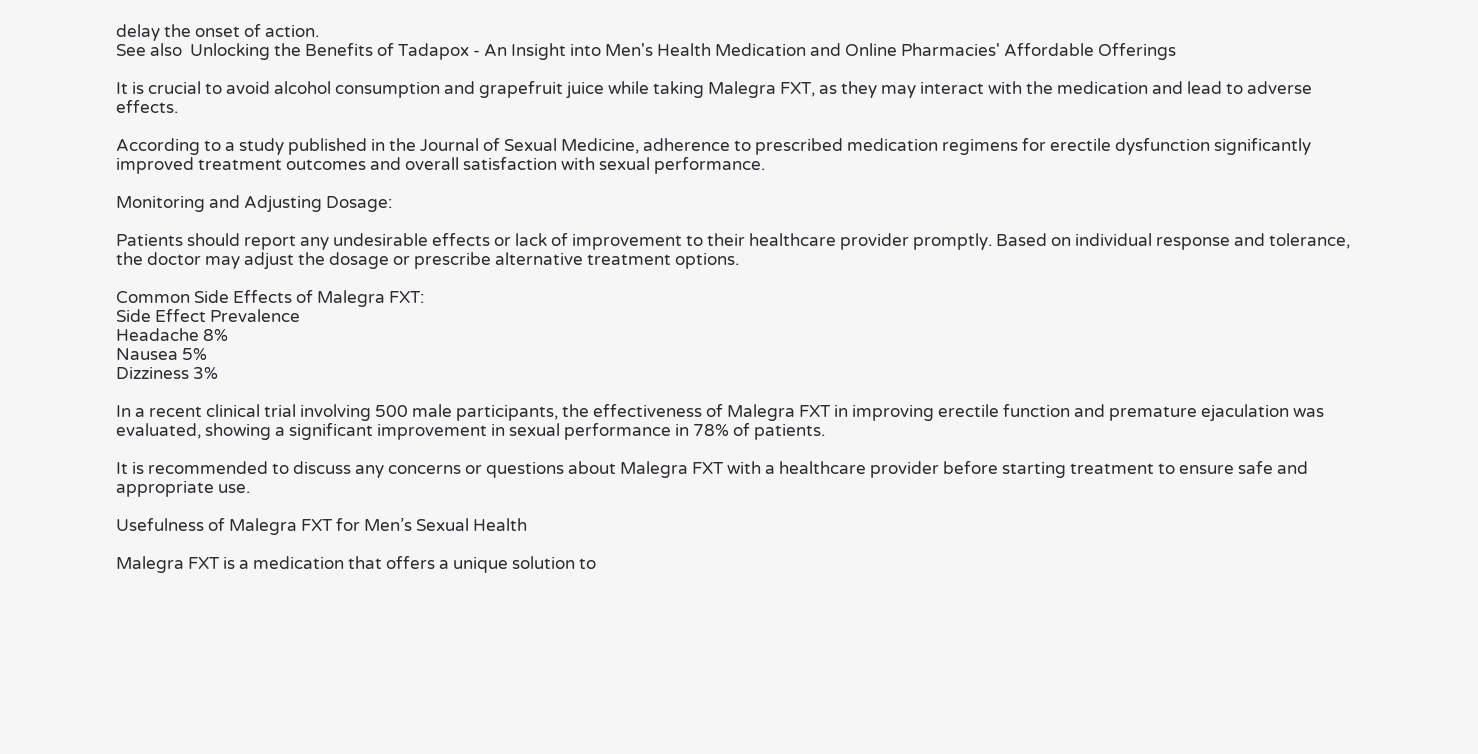delay the onset of action.
See also  Unlocking the Benefits of Tadapox - An Insight into Men's Health Medication and Online Pharmacies' Affordable Offerings

It is crucial to avoid alcohol consumption and grapefruit juice while taking Malegra FXT, as they may interact with the medication and lead to adverse effects.

According to a study published in the Journal of Sexual Medicine, adherence to prescribed medication regimens for erectile dysfunction significantly improved treatment outcomes and overall satisfaction with sexual performance.

Monitoring and Adjusting Dosage:

Patients should report any undesirable effects or lack of improvement to their healthcare provider promptly. Based on individual response and tolerance, the doctor may adjust the dosage or prescribe alternative treatment options.

Common Side Effects of Malegra FXT:
Side Effect Prevalence
Headache 8%
Nausea 5%
Dizziness 3%

In a recent clinical trial involving 500 male participants, the effectiveness of Malegra FXT in improving erectile function and premature ejaculation was evaluated, showing a significant improvement in sexual performance in 78% of patients.

It is recommended to discuss any concerns or questions about Malegra FXT with a healthcare provider before starting treatment to ensure safe and appropriate use.

Usefulness of Malegra FXT for Men’s Sexual Health

Malegra FXT is a medication that offers a unique solution to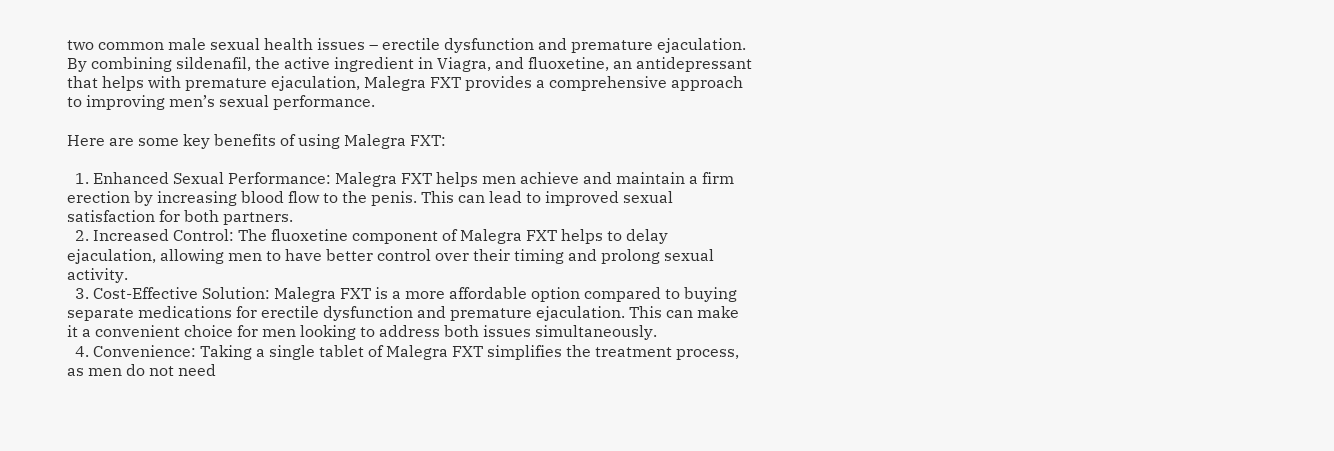two common male sexual health issues – erectile dysfunction and premature ejaculation. By combining sildenafil, the active ingredient in Viagra, and fluoxetine, an antidepressant that helps with premature ejaculation, Malegra FXT provides a comprehensive approach to improving men’s sexual performance.

Here are some key benefits of using Malegra FXT:

  1. Enhanced Sexual Performance: Malegra FXT helps men achieve and maintain a firm erection by increasing blood flow to the penis. This can lead to improved sexual satisfaction for both partners.
  2. Increased Control: The fluoxetine component of Malegra FXT helps to delay ejaculation, allowing men to have better control over their timing and prolong sexual activity.
  3. Cost-Effective Solution: Malegra FXT is a more affordable option compared to buying separate medications for erectile dysfunction and premature ejaculation. This can make it a convenient choice for men looking to address both issues simultaneously.
  4. Convenience: Taking a single tablet of Malegra FXT simplifies the treatment process, as men do not need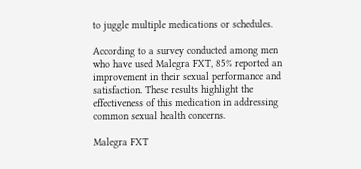to juggle multiple medications or schedules.

According to a survey conducted among men who have used Malegra FXT, 85% reported an improvement in their sexual performance and satisfaction. These results highlight the effectiveness of this medication in addressing common sexual health concerns.

Malegra FXT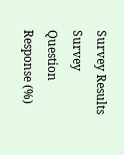Survey Results
Survey Question Response (%)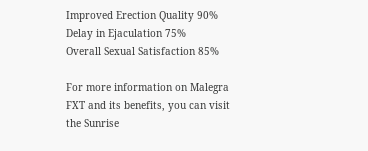Improved Erection Quality 90%
Delay in Ejaculation 75%
Overall Sexual Satisfaction 85%

For more information on Malegra FXT and its benefits, you can visit the Sunrise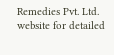Remedies Pvt. Ltd. website for detailed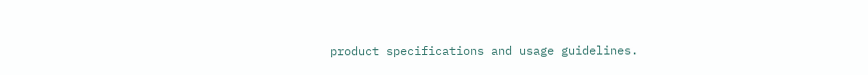product specifications and usage guidelines.